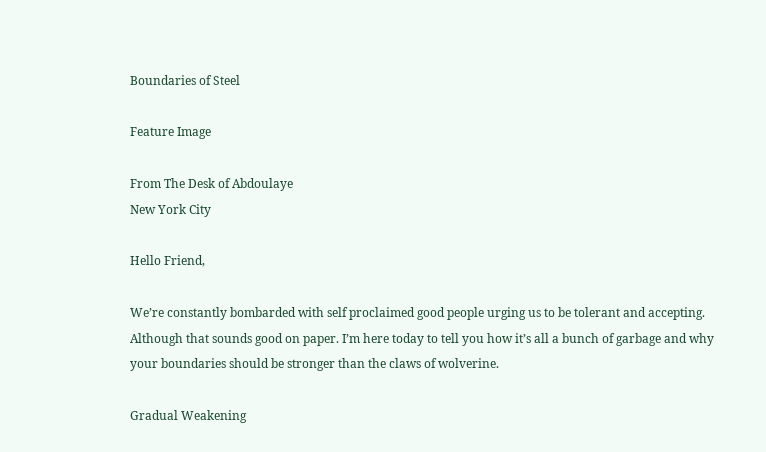Boundaries of Steel

Feature Image

From The Desk of Abdoulaye
New York City

Hello Friend,

We’re constantly bombarded with self proclaimed good people urging us to be tolerant and accepting. Although that sounds good on paper. I’m here today to tell you how it’s all a bunch of garbage and why your boundaries should be stronger than the claws of wolverine.

Gradual Weakening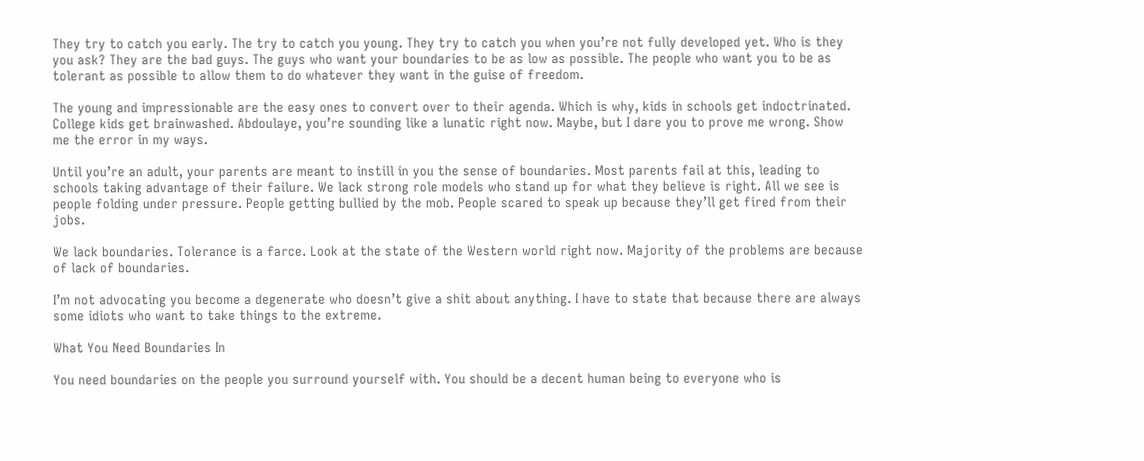They try to catch you early. The try to catch you young. They try to catch you when you’re not fully developed yet. Who is they you ask? They are the bad guys. The guys who want your boundaries to be as low as possible. The people who want you to be as tolerant as possible to allow them to do whatever they want in the guise of freedom.

The young and impressionable are the easy ones to convert over to their agenda. Which is why, kids in schools get indoctrinated. College kids get brainwashed. Abdoulaye, you’re sounding like a lunatic right now. Maybe, but I dare you to prove me wrong. Show me the error in my ways.

Until you’re an adult, your parents are meant to instill in you the sense of boundaries. Most parents fail at this, leading to schools taking advantage of their failure. We lack strong role models who stand up for what they believe is right. All we see is people folding under pressure. People getting bullied by the mob. People scared to speak up because they’ll get fired from their jobs.

We lack boundaries. Tolerance is a farce. Look at the state of the Western world right now. Majority of the problems are because of lack of boundaries.

I’m not advocating you become a degenerate who doesn’t give a shit about anything. I have to state that because there are always some idiots who want to take things to the extreme.

What You Need Boundaries In

You need boundaries on the people you surround yourself with. You should be a decent human being to everyone who is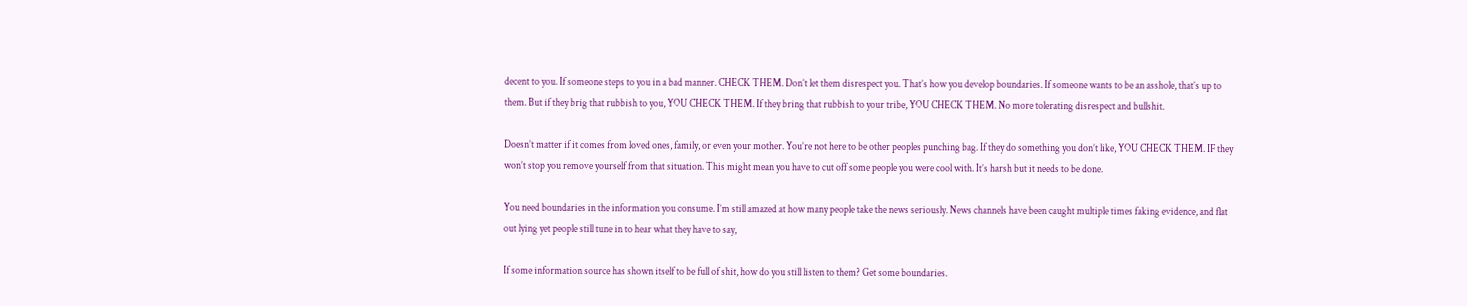decent to you. If someone steps to you in a bad manner. CHECK THEM. Don’t let them disrespect you. That’s how you develop boundaries. If someone wants to be an asshole, that’s up to them. But if they brig that rubbish to you, YOU CHECK THEM. If they bring that rubbish to your tribe, YOU CHECK THEM. No more tolerating disrespect and bullshit.

Doesn’t matter if it comes from loved ones, family, or even your mother. You’re not here to be other peoples punching bag. If they do something you don’t like, YOU CHECK THEM. IF they won’t stop you remove yourself from that situation. This might mean you have to cut off some people you were cool with. It’s harsh but it needs to be done.

You need boundaries in the information you consume. I’m still amazed at how many people take the news seriously. News channels have been caught multiple times faking evidence, and flat out lying yet people still tune in to hear what they have to say,

If some information source has shown itself to be full of shit, how do you still listen to them? Get some boundaries.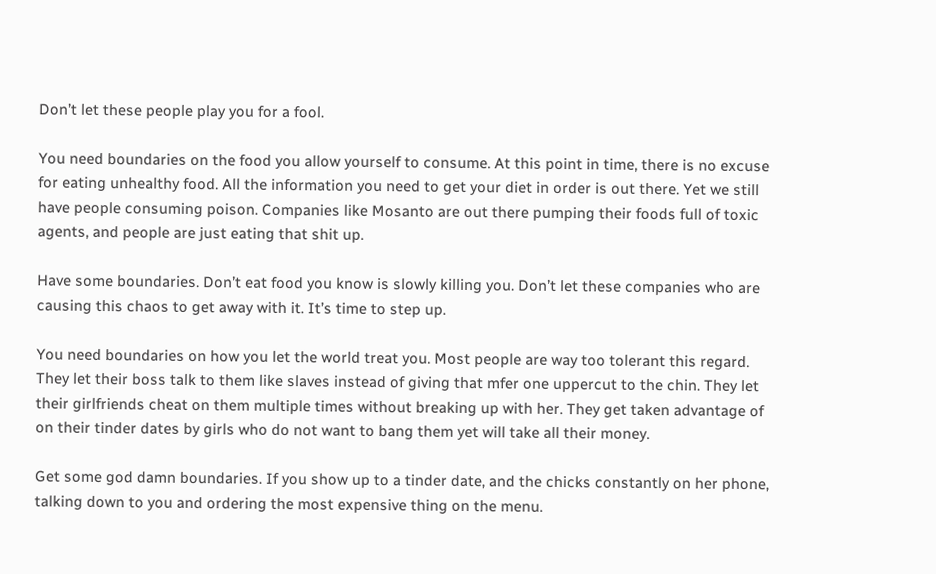Don’t let these people play you for a fool.

You need boundaries on the food you allow yourself to consume. At this point in time, there is no excuse for eating unhealthy food. All the information you need to get your diet in order is out there. Yet we still have people consuming poison. Companies like Mosanto are out there pumping their foods full of toxic agents, and people are just eating that shit up.

Have some boundaries. Don’t eat food you know is slowly killing you. Don’t let these companies who are causing this chaos to get away with it. It’s time to step up.

You need boundaries on how you let the world treat you. Most people are way too tolerant this regard. They let their boss talk to them like slaves instead of giving that mfer one uppercut to the chin. They let their girlfriends cheat on them multiple times without breaking up with her. They get taken advantage of on their tinder dates by girls who do not want to bang them yet will take all their money.

Get some god damn boundaries. If you show up to a tinder date, and the chicks constantly on her phone, talking down to you and ordering the most expensive thing on the menu.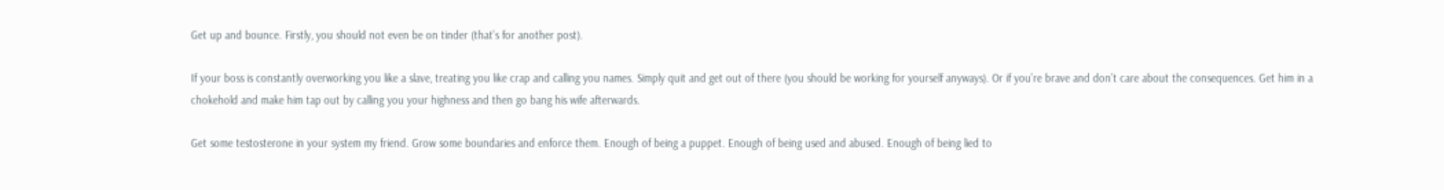Get up and bounce. Firstly, you should not even be on tinder (that’s for another post).

If your boss is constantly overworking you like a slave, treating you like crap and calling you names. Simply quit and get out of there (you should be working for yourself anyways). Or if you’re brave and don’t care about the consequences. Get him in a chokehold and make him tap out by calling you your highness and then go bang his wife afterwards.

Get some testosterone in your system my friend. Grow some boundaries and enforce them. Enough of being a puppet. Enough of being used and abused. Enough of being lied to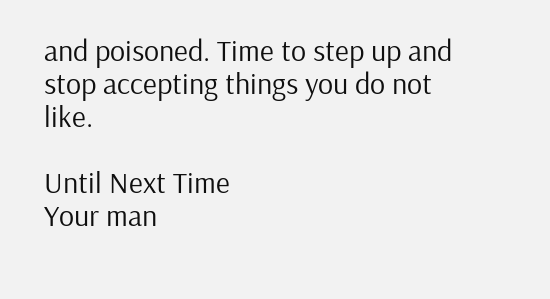and poisoned. Time to step up and stop accepting things you do not like.

Until Next Time
Your man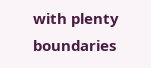with plenty boundaries